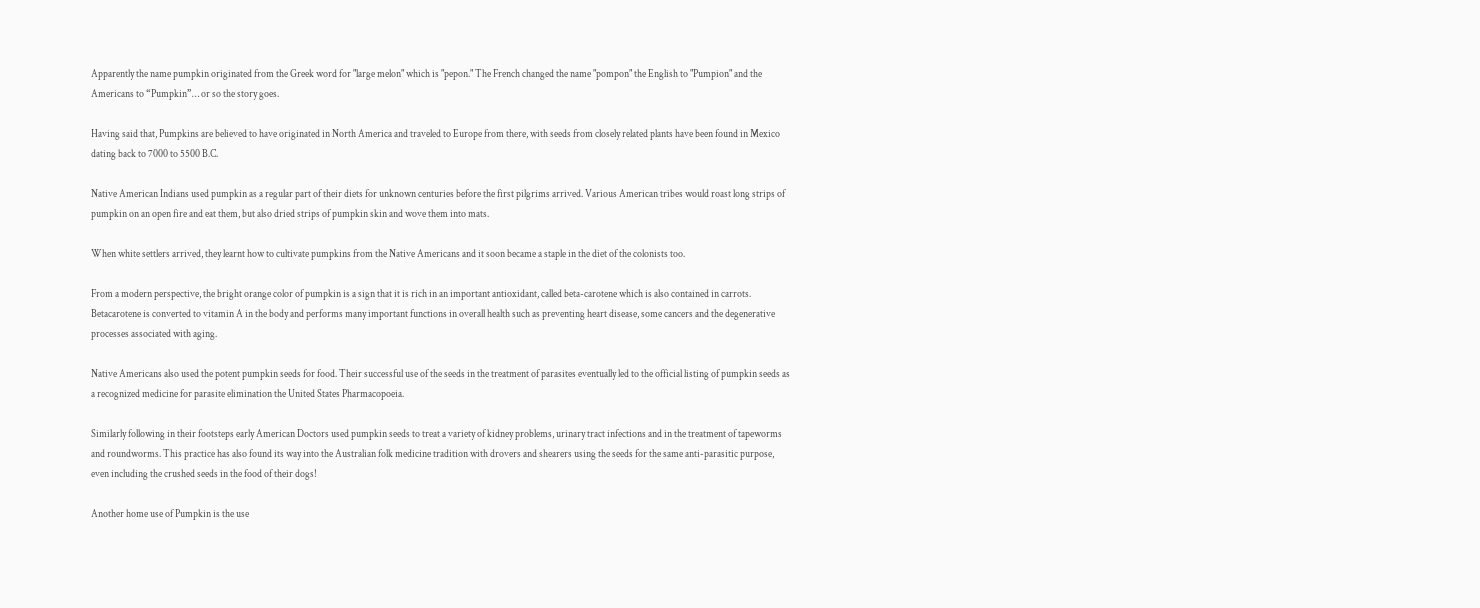Apparently the name pumpkin originated from the Greek word for "large melon" which is "pepon." The French changed the name "pompon" the English to "Pumpion" and the Americans to “Pumpkin”… or so the story goes.

Having said that, Pumpkins are believed to have originated in North America and traveled to Europe from there, with seeds from closely related plants have been found in Mexico dating back to 7000 to 5500 B.C.

Native American Indians used pumpkin as a regular part of their diets for unknown centuries before the first pilgrims arrived. Various American tribes would roast long strips of pumpkin on an open fire and eat them, but also dried strips of pumpkin skin and wove them into mats.

When white settlers arrived, they learnt how to cultivate pumpkins from the Native Americans and it soon became a staple in the diet of the colonists too.

From a modern perspective, the bright orange color of pumpkin is a sign that it is rich in an important antioxidant, called beta-carotene which is also contained in carrots. Betacarotene is converted to vitamin A in the body and performs many important functions in overall health such as preventing heart disease, some cancers and the degenerative processes associated with aging.

Native Americans also used the potent pumpkin seeds for food. Their successful use of the seeds in the treatment of parasites eventually led to the official listing of pumpkin seeds as a recognized medicine for parasite elimination the United States Pharmacopoeia.

Similarly following in their footsteps early American Doctors used pumpkin seeds to treat a variety of kidney problems, urinary tract infections and in the treatment of tapeworms and roundworms. This practice has also found its way into the Australian folk medicine tradition with drovers and shearers using the seeds for the same anti-parasitic purpose, even including the crushed seeds in the food of their dogs!

Another home use of Pumpkin is the use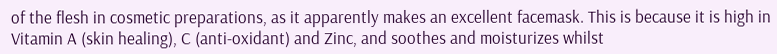of the flesh in cosmetic preparations, as it apparently makes an excellent facemask. This is because it is high in Vitamin A (skin healing), C (anti-oxidant) and Zinc, and soothes and moisturizes whilst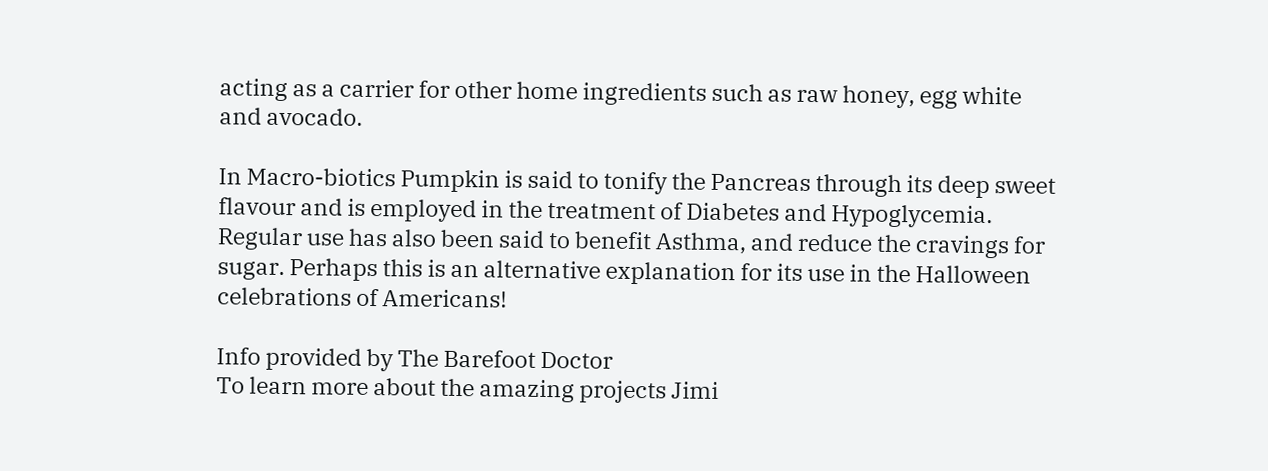acting as a carrier for other home ingredients such as raw honey, egg white and avocado.

In Macro-biotics Pumpkin is said to tonify the Pancreas through its deep sweet flavour and is employed in the treatment of Diabetes and Hypoglycemia. Regular use has also been said to benefit Asthma, and reduce the cravings for sugar. Perhaps this is an alternative explanation for its use in the Halloween celebrations of Americans!

Info provided by The Barefoot Doctor
To learn more about the amazing projects Jimi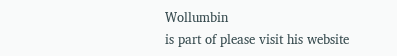Wollumbin
is part of please visit his website